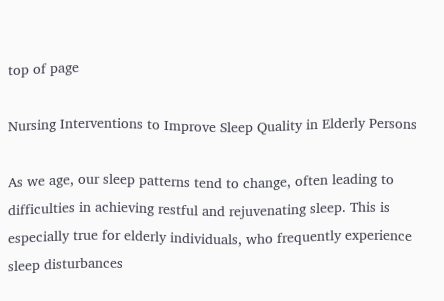top of page

Nursing Interventions to Improve Sleep Quality in Elderly Persons

As we age, our sleep patterns tend to change, often leading to difficulties in achieving restful and rejuvenating sleep. This is especially true for elderly individuals, who frequently experience sleep disturbances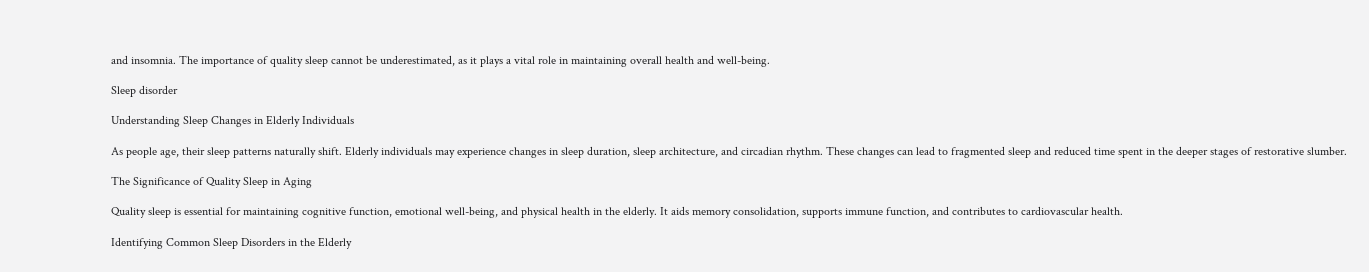and insomnia. The importance of quality sleep cannot be underestimated, as it plays a vital role in maintaining overall health and well-being.

Sleep disorder

Understanding Sleep Changes in Elderly Individuals

As people age, their sleep patterns naturally shift. Elderly individuals may experience changes in sleep duration, sleep architecture, and circadian rhythm. These changes can lead to fragmented sleep and reduced time spent in the deeper stages of restorative slumber.

The Significance of Quality Sleep in Aging

Quality sleep is essential for maintaining cognitive function, emotional well-being, and physical health in the elderly. It aids memory consolidation, supports immune function, and contributes to cardiovascular health.

Identifying Common Sleep Disorders in the Elderly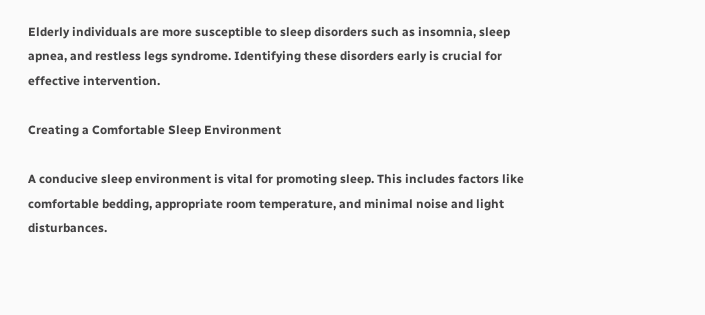Elderly individuals are more susceptible to sleep disorders such as insomnia, sleep apnea, and restless legs syndrome. Identifying these disorders early is crucial for effective intervention.

Creating a Comfortable Sleep Environment

A conducive sleep environment is vital for promoting sleep. This includes factors like comfortable bedding, appropriate room temperature, and minimal noise and light disturbances.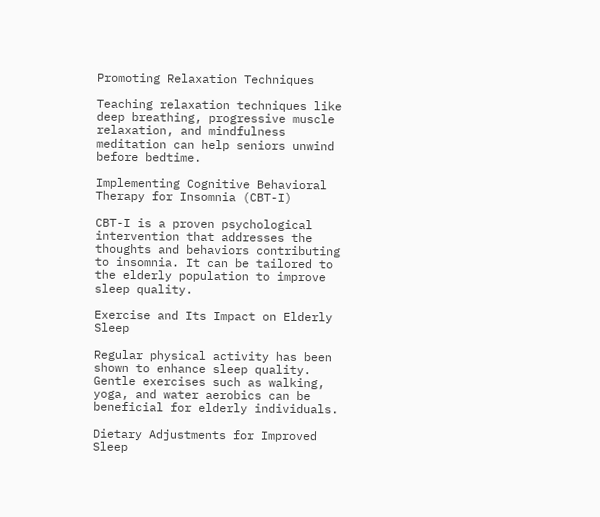Promoting Relaxation Techniques

Teaching relaxation techniques like deep breathing, progressive muscle relaxation, and mindfulness meditation can help seniors unwind before bedtime.

Implementing Cognitive Behavioral Therapy for Insomnia (CBT-I)

CBT-I is a proven psychological intervention that addresses the thoughts and behaviors contributing to insomnia. It can be tailored to the elderly population to improve sleep quality.

Exercise and Its Impact on Elderly Sleep

Regular physical activity has been shown to enhance sleep quality. Gentle exercises such as walking, yoga, and water aerobics can be beneficial for elderly individuals.

Dietary Adjustments for Improved Sleep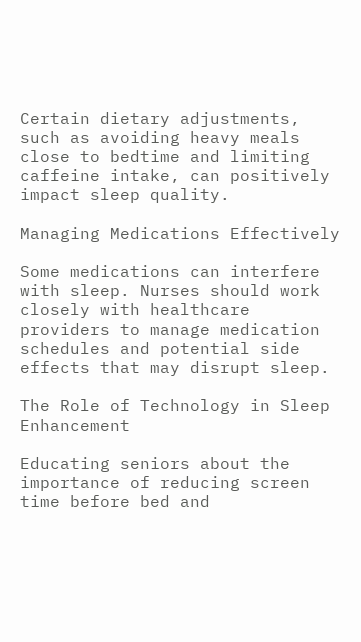Certain dietary adjustments, such as avoiding heavy meals close to bedtime and limiting caffeine intake, can positively impact sleep quality.

Managing Medications Effectively

Some medications can interfere with sleep. Nurses should work closely with healthcare providers to manage medication schedules and potential side effects that may disrupt sleep.

The Role of Technology in Sleep Enhancement

Educating seniors about the importance of reducing screen time before bed and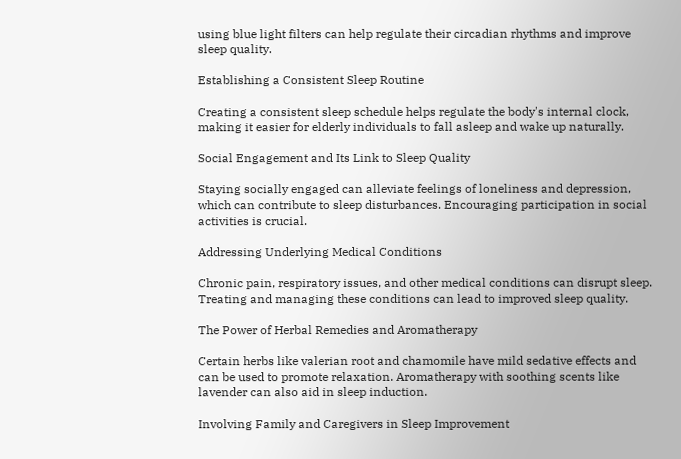using blue light filters can help regulate their circadian rhythms and improve sleep quality.

Establishing a Consistent Sleep Routine

Creating a consistent sleep schedule helps regulate the body's internal clock, making it easier for elderly individuals to fall asleep and wake up naturally.

Social Engagement and Its Link to Sleep Quality

Staying socially engaged can alleviate feelings of loneliness and depression, which can contribute to sleep disturbances. Encouraging participation in social activities is crucial.

Addressing Underlying Medical Conditions

Chronic pain, respiratory issues, and other medical conditions can disrupt sleep. Treating and managing these conditions can lead to improved sleep quality.

The Power of Herbal Remedies and Aromatherapy

Certain herbs like valerian root and chamomile have mild sedative effects and can be used to promote relaxation. Aromatherapy with soothing scents like lavender can also aid in sleep induction.

Involving Family and Caregivers in Sleep Improvement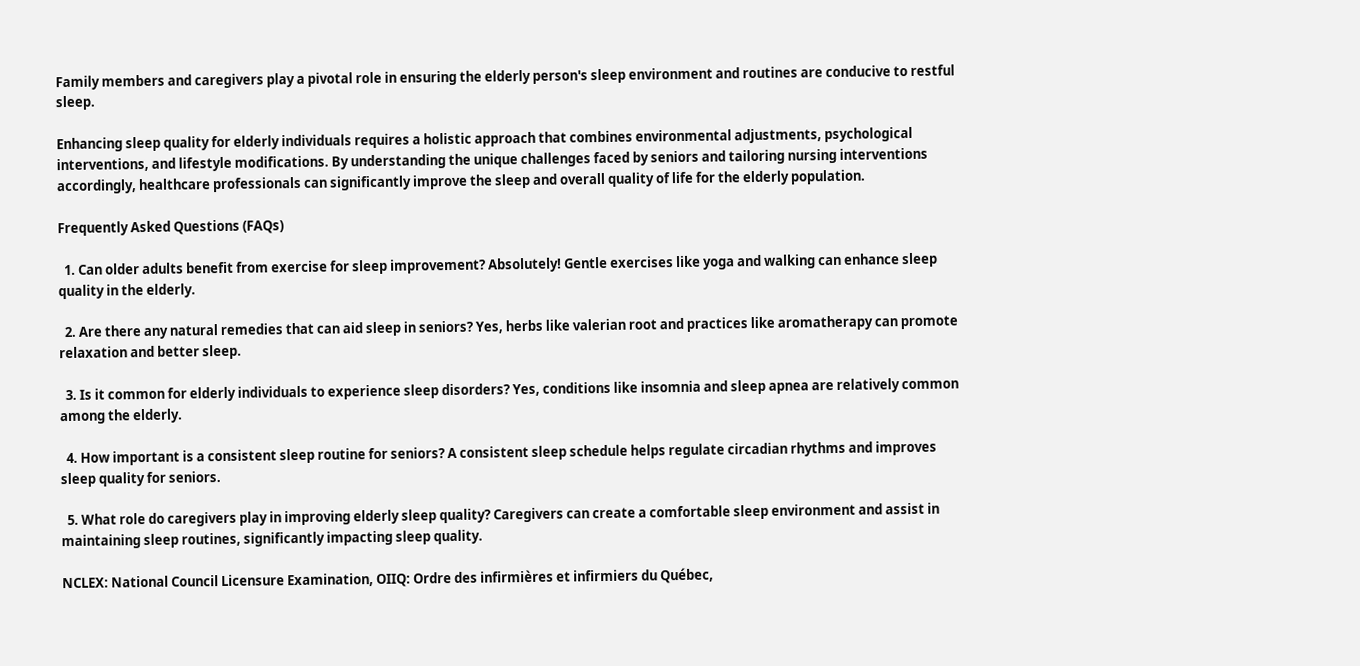Family members and caregivers play a pivotal role in ensuring the elderly person's sleep environment and routines are conducive to restful sleep.

Enhancing sleep quality for elderly individuals requires a holistic approach that combines environmental adjustments, psychological interventions, and lifestyle modifications. By understanding the unique challenges faced by seniors and tailoring nursing interventions accordingly, healthcare professionals can significantly improve the sleep and overall quality of life for the elderly population.

Frequently Asked Questions (FAQs)

  1. Can older adults benefit from exercise for sleep improvement? Absolutely! Gentle exercises like yoga and walking can enhance sleep quality in the elderly.

  2. Are there any natural remedies that can aid sleep in seniors? Yes, herbs like valerian root and practices like aromatherapy can promote relaxation and better sleep.

  3. Is it common for elderly individuals to experience sleep disorders? Yes, conditions like insomnia and sleep apnea are relatively common among the elderly.

  4. How important is a consistent sleep routine for seniors? A consistent sleep schedule helps regulate circadian rhythms and improves sleep quality for seniors.

  5. What role do caregivers play in improving elderly sleep quality? Caregivers can create a comfortable sleep environment and assist in maintaining sleep routines, significantly impacting sleep quality.

NCLEX: National Council Licensure Examination, OIIQ: Ordre des infirmières et infirmiers du Québec,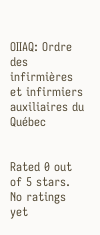OIIAQ: Ordre des infirmières et infirmiers auxiliaires du Québec


Rated 0 out of 5 stars.
No ratings yet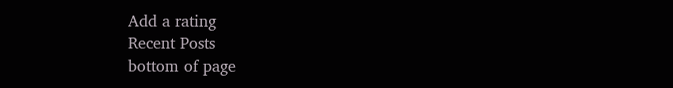Add a rating
Recent Posts
bottom of page